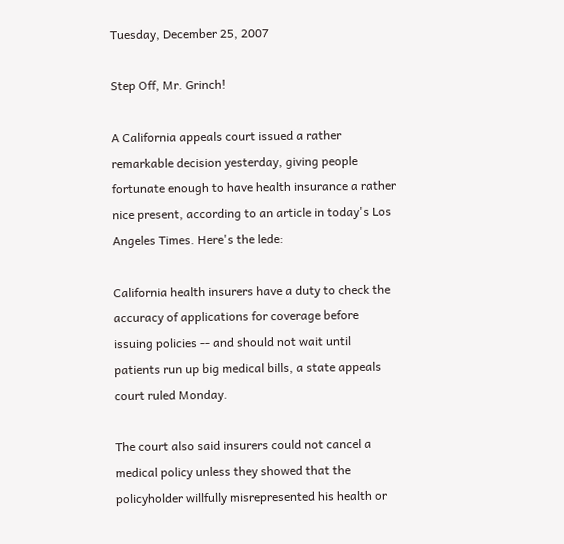Tuesday, December 25, 2007

Step Off, Mr. Grinch!

A California appeals court issued a rather remarkable decision yesterday, giving people fortunate enough to have health insurance a rather nice present, according to an article in today's Los Angeles Times. Here's the lede:

California health insurers have a duty to check the accuracy of applications for coverage before issuing policies -- and should not wait until patients run up big medical bills, a state appeals court ruled Monday.

The court also said insurers could not cancel a medical policy unless they showed that the policyholder willfully misrepresented his health or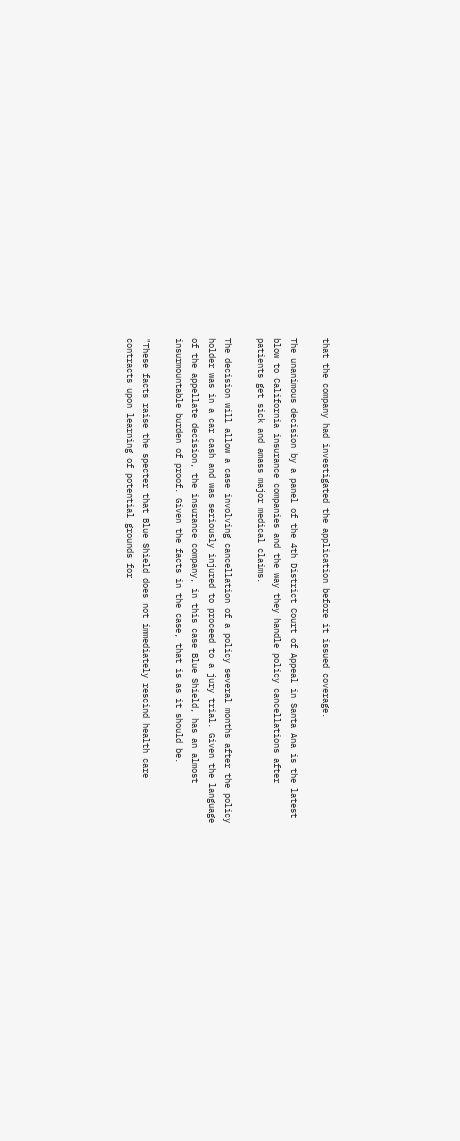that the company had investigated the application before it issued coverage.

The unanimous decision by a panel of the 4th District Court of Appeal in Santa Ana is the latest blow to California insurance companies and the way they handle policy cancellations after patients get sick and amass major medical claims.

The decision will allow a case involving cancellation of a policy several months after the policy holder was in a car cash and was seriously injured to proceed to a jury trial. Given the language of the appellate decision, the insurance company, in this case Blue Shield, has an almost insurmountable burden of proof. Given the facts in the case, that is as it should be.

"These facts raise the specter that Blue Shield does not immediately rescind health care contracts upon learning of potential grounds for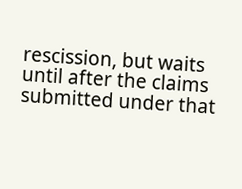rescission, but waits until after the claims submitted under that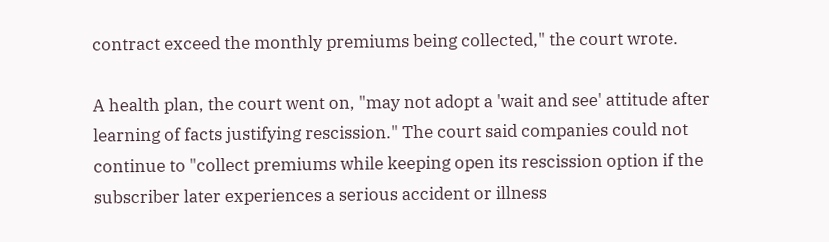contract exceed the monthly premiums being collected," the court wrote.

A health plan, the court went on, "may not adopt a 'wait and see' attitude after learning of facts justifying rescission." The court said companies could not continue to "collect premiums while keeping open its rescission option if the subscriber later experiences a serious accident or illness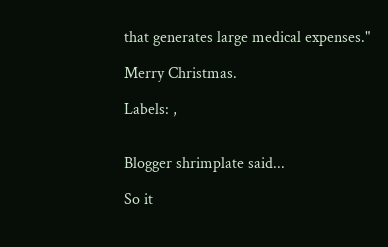that generates large medical expenses."

Merry Christmas.

Labels: ,


Blogger shrimplate said...

So it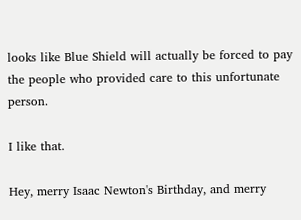looks like Blue Shield will actually be forced to pay the people who provided care to this unfortunate person.

I like that.

Hey, merry Isaac Newton's Birthday, and merry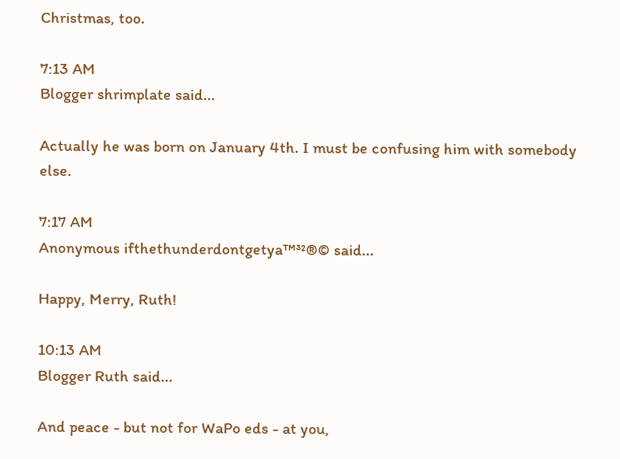Christmas, too.

7:13 AM
Blogger shrimplate said...

Actually he was born on January 4th. I must be confusing him with somebody else.

7:17 AM
Anonymous ifthethunderdontgetya™³²®© said...

Happy, Merry, Ruth!

10:13 AM
Blogger Ruth said...

And peace - but not for WaPo eds - at you,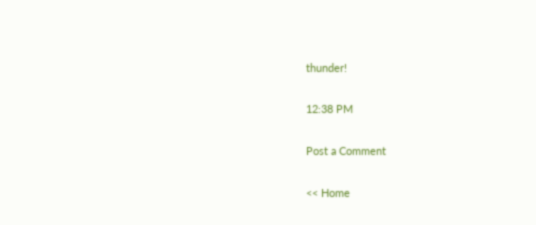thunder!

12:38 PM

Post a Comment

<< Home